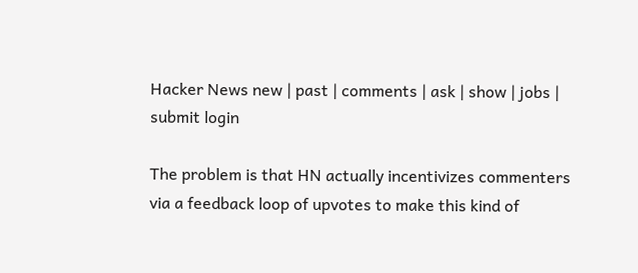Hacker News new | past | comments | ask | show | jobs | submit login

The problem is that HN actually incentivizes commenters via a feedback loop of upvotes to make this kind of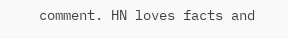comment. HN loves facts and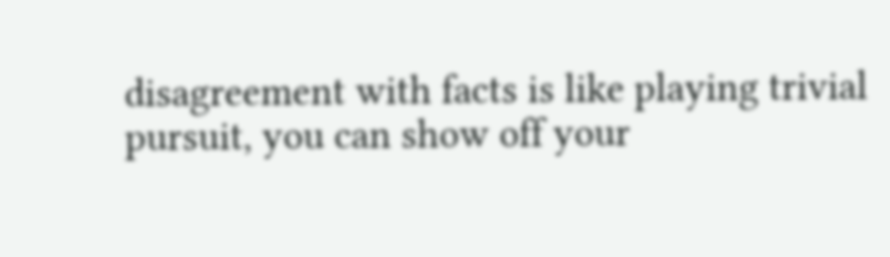disagreement with facts is like playing trivial pursuit, you can show off your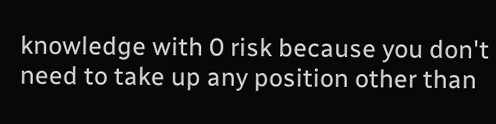knowledge with 0 risk because you don't need to take up any position other than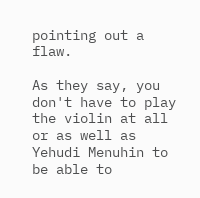pointing out a flaw.

As they say, you don't have to play the violin at all or as well as Yehudi Menuhin to be able to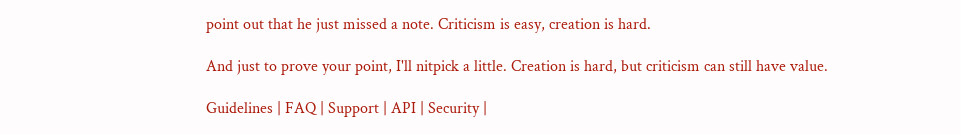point out that he just missed a note. Criticism is easy, creation is hard.

And just to prove your point, I'll nitpick a little. Creation is hard, but criticism can still have value.

Guidelines | FAQ | Support | API | Security |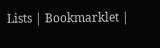Lists | Bookmarklet |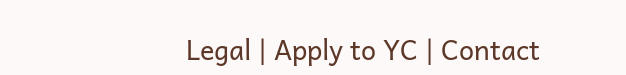Legal | Apply to YC | Contact